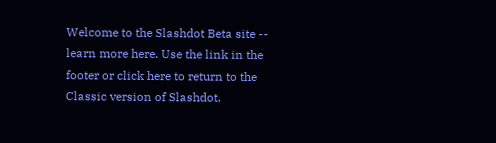Welcome to the Slashdot Beta site -- learn more here. Use the link in the footer or click here to return to the Classic version of Slashdot.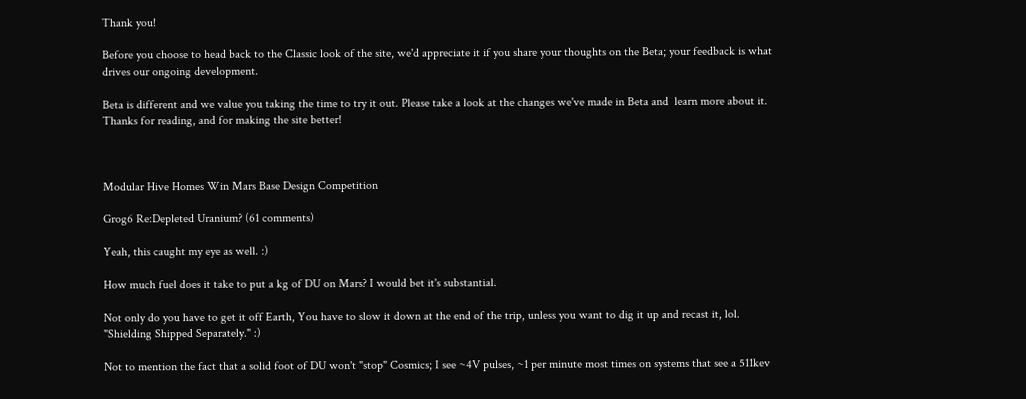Thank you!

Before you choose to head back to the Classic look of the site, we'd appreciate it if you share your thoughts on the Beta; your feedback is what drives our ongoing development.

Beta is different and we value you taking the time to try it out. Please take a look at the changes we've made in Beta and  learn more about it. Thanks for reading, and for making the site better!



Modular Hive Homes Win Mars Base Design Competition

Grog6 Re:Depleted Uranium? (61 comments)

Yeah, this caught my eye as well. :)

How much fuel does it take to put a kg of DU on Mars? I would bet it's substantial.

Not only do you have to get it off Earth, You have to slow it down at the end of the trip, unless you want to dig it up and recast it, lol.
"Shielding Shipped Separately." :)

Not to mention the fact that a solid foot of DU won't "stop" Cosmics; I see ~4V pulses, ~1 per minute most times on systems that see a 511kev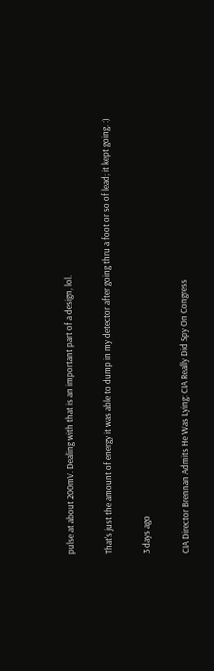pulse at about 200mV. Dealing with that is an important part of a design, lol.

That's just the amount of energy it was able to dump in my detector after going thru a foot or so of lead; it kept going. :)

3 days ago

CIA Director Brennan Admits He Was Lying: CIA Really Did Spy On Congress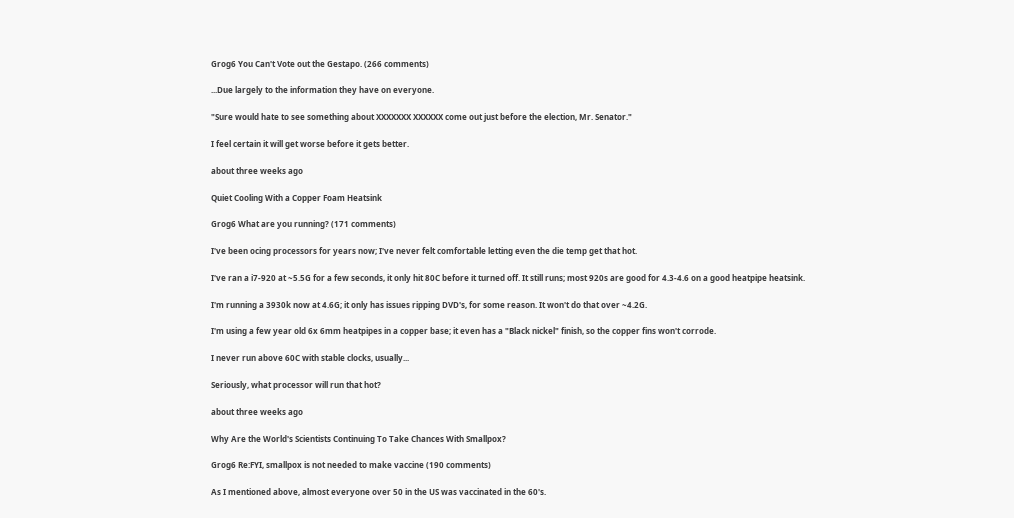Grog6 You Can't Vote out the Gestapo. (266 comments)

...Due largely to the information they have on everyone.

"Sure would hate to see something about XXXXXXX XXXXXX come out just before the election, Mr. Senator."

I feel certain it will get worse before it gets better.

about three weeks ago

Quiet Cooling With a Copper Foam Heatsink

Grog6 What are you running? (171 comments)

I've been ocing processors for years now; I've never felt comfortable letting even the die temp get that hot.

I've ran a i7-920 at ~5.5G for a few seconds, it only hit 80C before it turned off. It still runs; most 920s are good for 4.3-4.6 on a good heatpipe heatsink.

I'm running a 3930k now at 4.6G; it only has issues ripping DVD's, for some reason. It won't do that over ~4.2G.

I'm using a few year old 6x 6mm heatpipes in a copper base; it even has a "Black nickel" finish, so the copper fins won't corrode.

I never run above 60C with stable clocks, usually...

Seriously, what processor will run that hot?

about three weeks ago

Why Are the World's Scientists Continuing To Take Chances With Smallpox?

Grog6 Re:FYI, smallpox is not needed to make vaccine (190 comments)

As I mentioned above, almost everyone over 50 in the US was vaccinated in the 60's.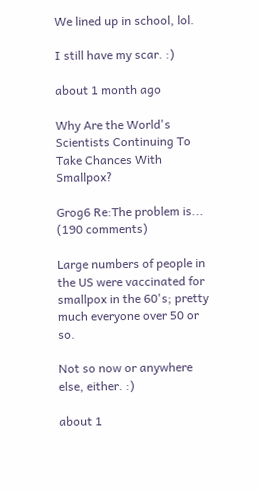We lined up in school, lol.

I still have my scar. :)

about 1 month ago

Why Are the World's Scientists Continuing To Take Chances With Smallpox?

Grog6 Re:The problem is... (190 comments)

Large numbers of people in the US were vaccinated for smallpox in the 60's; pretty much everyone over 50 or so.

Not so now or anywhere else, either. :)

about 1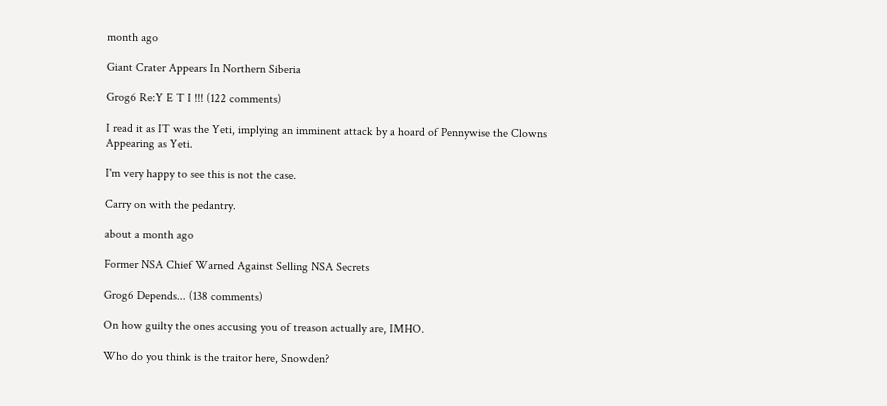month ago

Giant Crater Appears In Northern Siberia

Grog6 Re:Y E T I !!! (122 comments)

I read it as IT was the Yeti, implying an imminent attack by a hoard of Pennywise the Clowns Appearing as Yeti.

I'm very happy to see this is not the case.

Carry on with the pedantry.

about a month ago

Former NSA Chief Warned Against Selling NSA Secrets

Grog6 Depends... (138 comments)

On how guilty the ones accusing you of treason actually are, IMHO.

Who do you think is the traitor here, Snowden?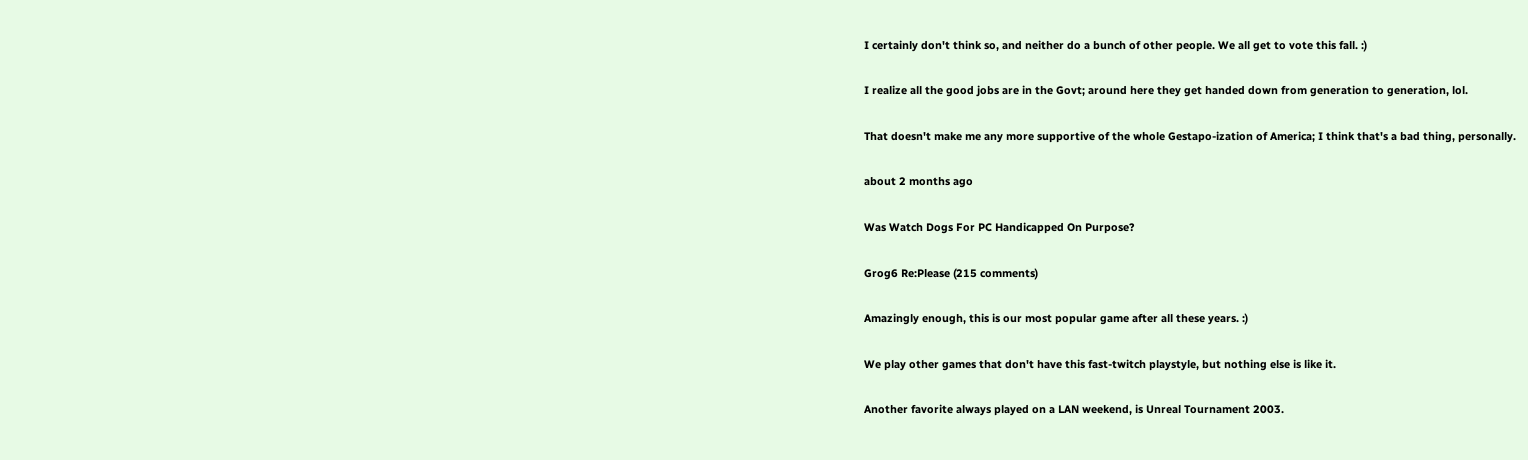I certainly don't think so, and neither do a bunch of other people. We all get to vote this fall. :)

I realize all the good jobs are in the Govt; around here they get handed down from generation to generation, lol.

That doesn't make me any more supportive of the whole Gestapo-ization of America; I think that's a bad thing, personally.

about 2 months ago

Was Watch Dogs For PC Handicapped On Purpose?

Grog6 Re:Please (215 comments)

Amazingly enough, this is our most popular game after all these years. :)

We play other games that don't have this fast-twitch playstyle, but nothing else is like it.

Another favorite always played on a LAN weekend, is Unreal Tournament 2003.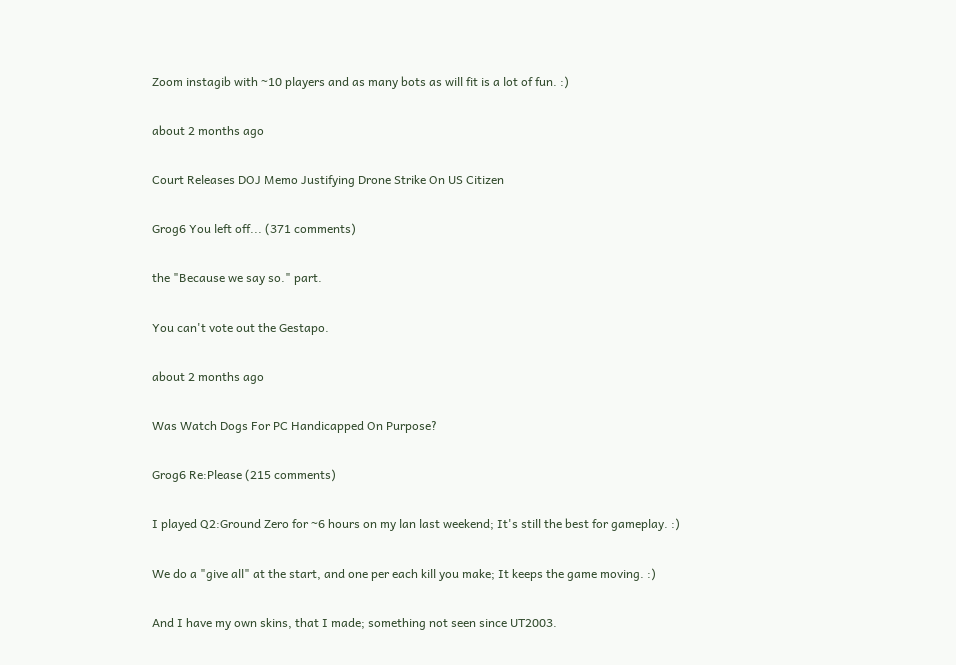Zoom instagib with ~10 players and as many bots as will fit is a lot of fun. :)

about 2 months ago

Court Releases DOJ Memo Justifying Drone Strike On US Citizen

Grog6 You left off... (371 comments)

the "Because we say so." part.

You can't vote out the Gestapo.

about 2 months ago

Was Watch Dogs For PC Handicapped On Purpose?

Grog6 Re:Please (215 comments)

I played Q2:Ground Zero for ~6 hours on my lan last weekend; It's still the best for gameplay. :)

We do a "give all" at the start, and one per each kill you make; It keeps the game moving. :)

And I have my own skins, that I made; something not seen since UT2003.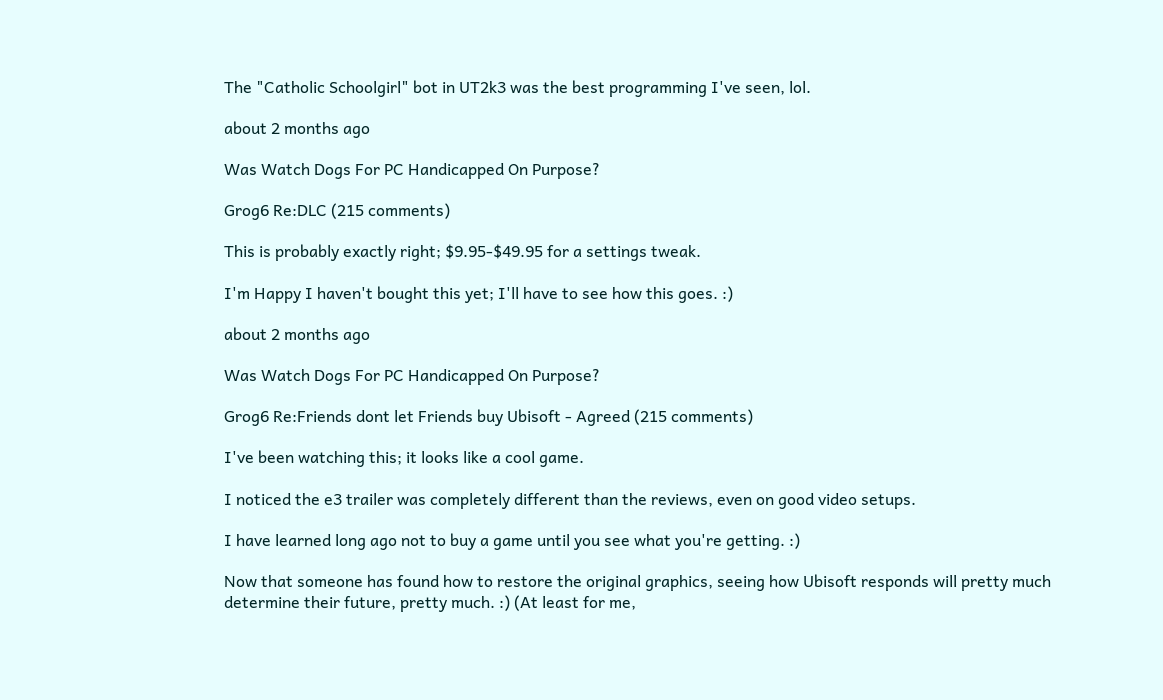The "Catholic Schoolgirl" bot in UT2k3 was the best programming I've seen, lol.

about 2 months ago

Was Watch Dogs For PC Handicapped On Purpose?

Grog6 Re:DLC (215 comments)

This is probably exactly right; $9.95-$49.95 for a settings tweak.

I'm Happy I haven't bought this yet; I'll have to see how this goes. :)

about 2 months ago

Was Watch Dogs For PC Handicapped On Purpose?

Grog6 Re:Friends dont let Friends buy Ubisoft - Agreed (215 comments)

I've been watching this; it looks like a cool game.

I noticed the e3 trailer was completely different than the reviews, even on good video setups.

I have learned long ago not to buy a game until you see what you're getting. :)

Now that someone has found how to restore the original graphics, seeing how Ubisoft responds will pretty much determine their future, pretty much. :) (At least for me,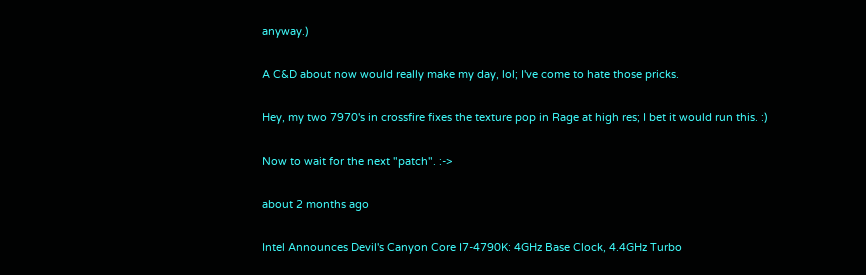anyway.)

A C&D about now would really make my day, lol; I've come to hate those pricks.

Hey, my two 7970's in crossfire fixes the texture pop in Rage at high res; I bet it would run this. :)

Now to wait for the next "patch". :->

about 2 months ago

Intel Announces Devil's Canyon Core I7-4790K: 4GHz Base Clock, 4.4GHz Turbo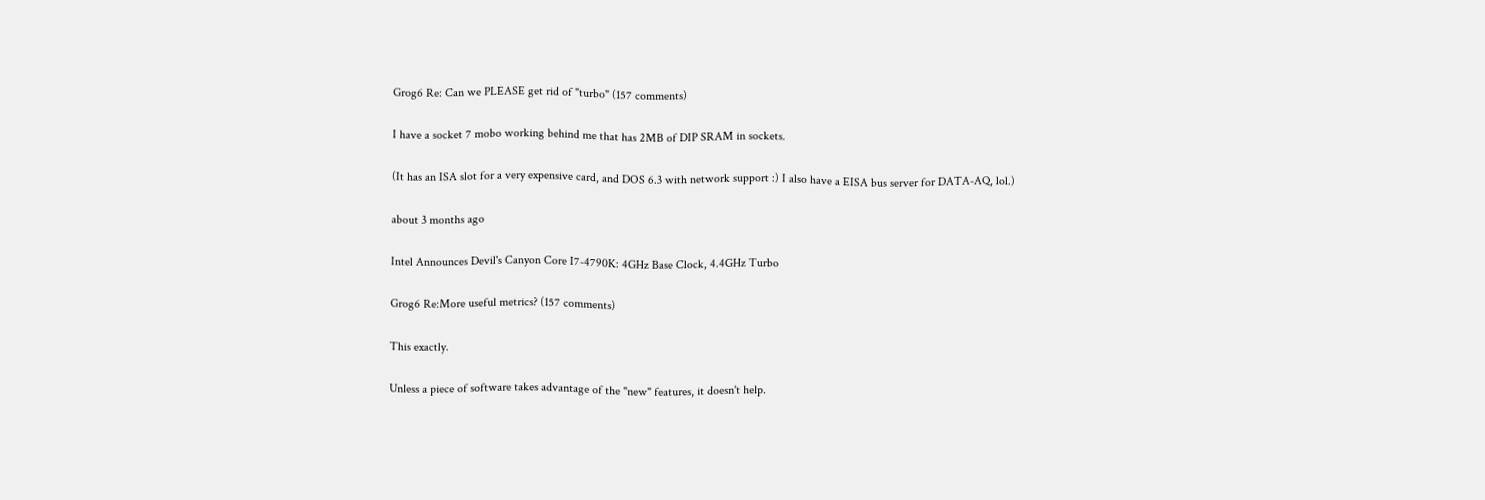Grog6 Re: Can we PLEASE get rid of "turbo" (157 comments)

I have a socket 7 mobo working behind me that has 2MB of DIP SRAM in sockets.

(It has an ISA slot for a very expensive card, and DOS 6.3 with network support :) I also have a EISA bus server for DATA-AQ, lol.)

about 3 months ago

Intel Announces Devil's Canyon Core I7-4790K: 4GHz Base Clock, 4.4GHz Turbo

Grog6 Re:More useful metrics? (157 comments)

This exactly.

Unless a piece of software takes advantage of the "new" features, it doesn't help.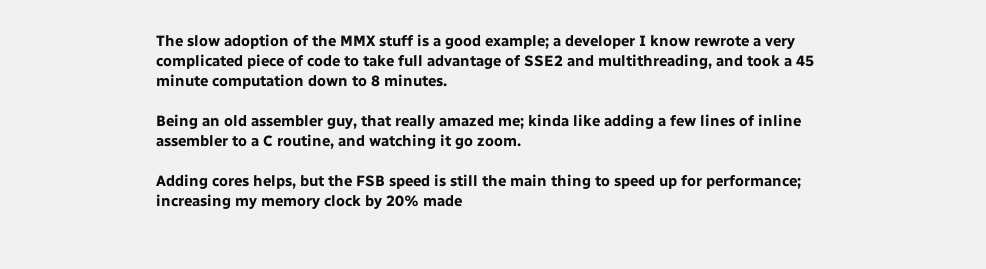The slow adoption of the MMX stuff is a good example; a developer I know rewrote a very complicated piece of code to take full advantage of SSE2 and multithreading, and took a 45 minute computation down to 8 minutes.

Being an old assembler guy, that really amazed me; kinda like adding a few lines of inline assembler to a C routine, and watching it go zoom.

Adding cores helps, but the FSB speed is still the main thing to speed up for performance; increasing my memory clock by 20% made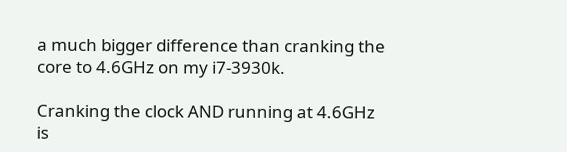a much bigger difference than cranking the core to 4.6GHz on my i7-3930k.

Cranking the clock AND running at 4.6GHz is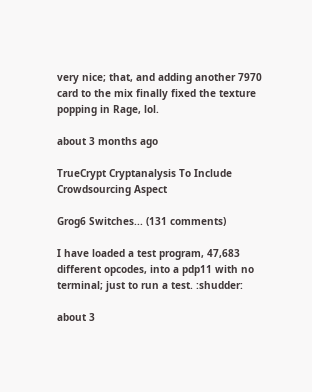very nice; that, and adding another 7970 card to the mix finally fixed the texture popping in Rage, lol.

about 3 months ago

TrueCrypt Cryptanalysis To Include Crowdsourcing Aspect

Grog6 Switches... (131 comments)

I have loaded a test program, 47,683 different opcodes, into a pdp11 with no terminal; just to run a test. :shudder:

about 3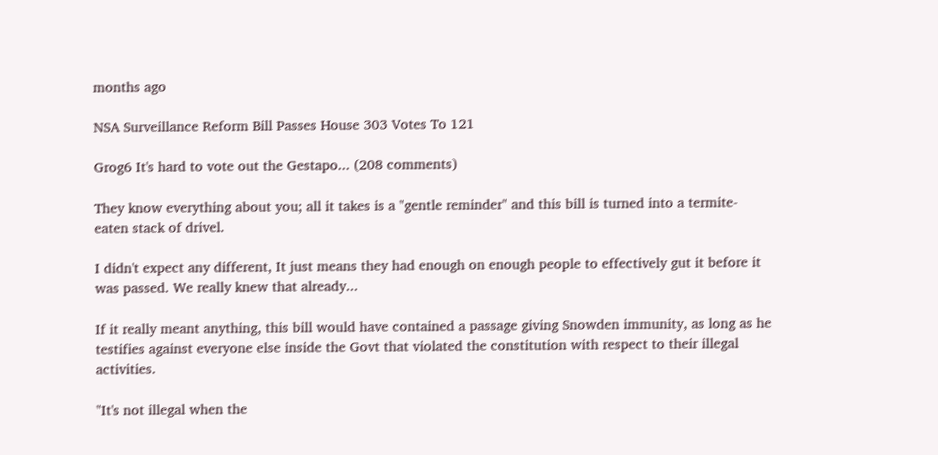months ago

NSA Surveillance Reform Bill Passes House 303 Votes To 121

Grog6 It's hard to vote out the Gestapo... (208 comments)

They know everything about you; all it takes is a "gentle reminder" and this bill is turned into a termite-eaten stack of drivel.

I didn't expect any different, It just means they had enough on enough people to effectively gut it before it was passed. We really knew that already...

If it really meant anything, this bill would have contained a passage giving Snowden immunity, as long as he testifies against everyone else inside the Govt that violated the constitution with respect to their illegal activities.

"It's not illegal when the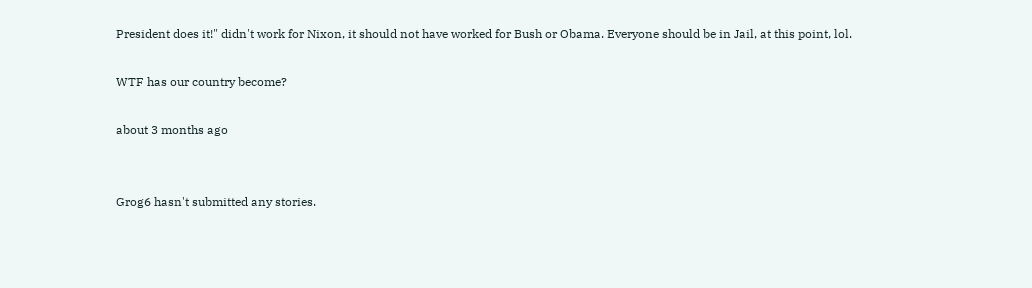President does it!" didn't work for Nixon, it should not have worked for Bush or Obama. Everyone should be in Jail, at this point, lol.

WTF has our country become?

about 3 months ago


Grog6 hasn't submitted any stories.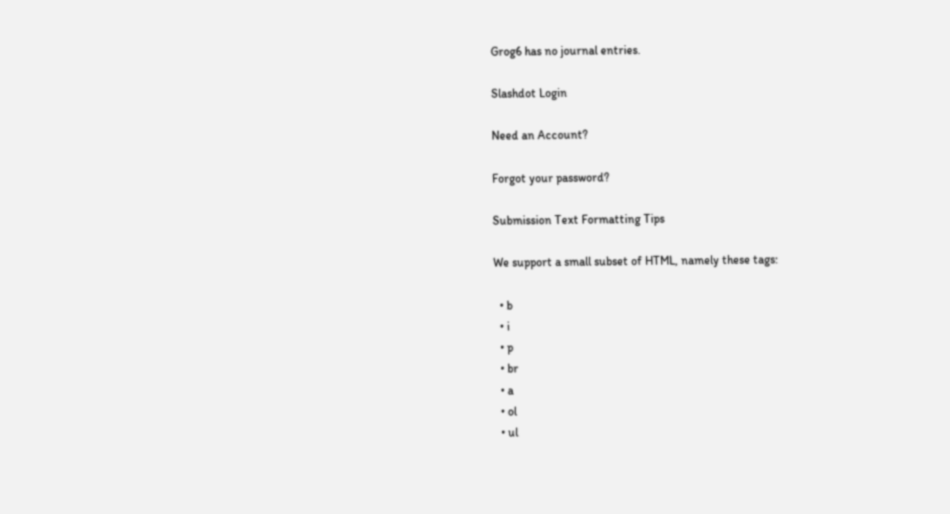Grog6 has no journal entries.

Slashdot Login

Need an Account?

Forgot your password?

Submission Text Formatting Tips

We support a small subset of HTML, namely these tags:

  • b
  • i
  • p
  • br
  • a
  • ol
  • ul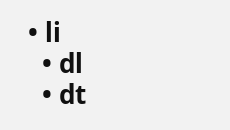• li
  • dl
  • dt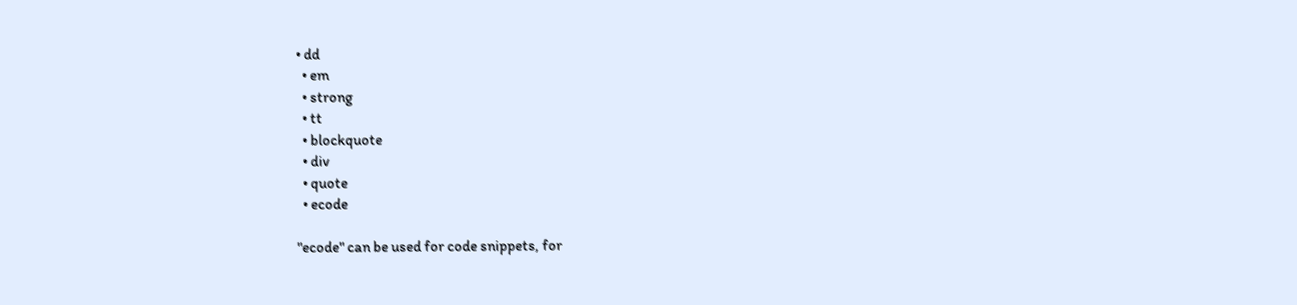• dd
  • em
  • strong
  • tt
  • blockquote
  • div
  • quote
  • ecode

"ecode" can be used for code snippets, for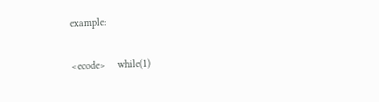example:

<ecode>    while(1)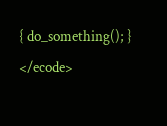{ do_something(); } </ecode>